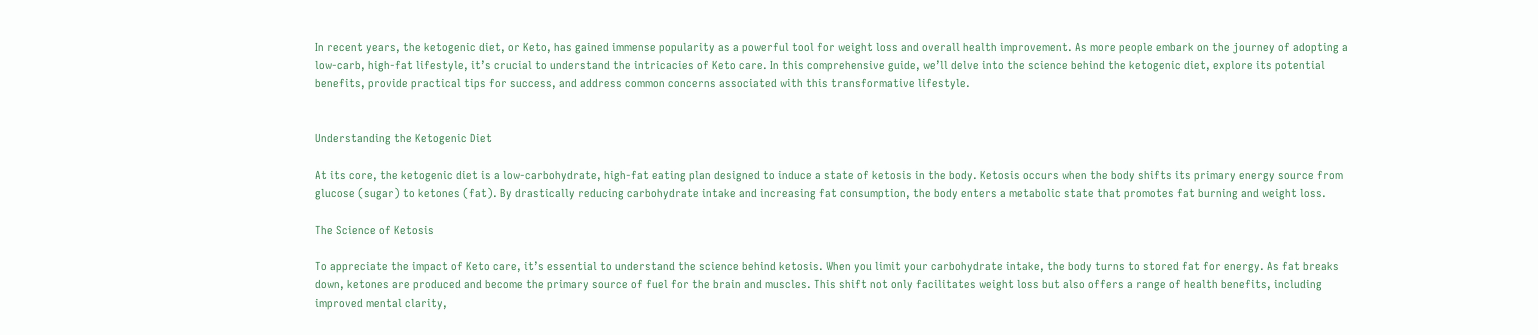In recent years, the ketogenic diet, or Keto, has gained immense popularity as a powerful tool for weight loss and overall health improvement. As more people embark on the journey of adopting a low-carb, high-fat lifestyle, it’s crucial to understand the intricacies of Keto care. In this comprehensive guide, we’ll delve into the science behind the ketogenic diet, explore its potential benefits, provide practical tips for success, and address common concerns associated with this transformative lifestyle.


Understanding the Ketogenic Diet

At its core, the ketogenic diet is a low-carbohydrate, high-fat eating plan designed to induce a state of ketosis in the body. Ketosis occurs when the body shifts its primary energy source from glucose (sugar) to ketones (fat). By drastically reducing carbohydrate intake and increasing fat consumption, the body enters a metabolic state that promotes fat burning and weight loss.

The Science of Ketosis

To appreciate the impact of Keto care, it’s essential to understand the science behind ketosis. When you limit your carbohydrate intake, the body turns to stored fat for energy. As fat breaks down, ketones are produced and become the primary source of fuel for the brain and muscles. This shift not only facilitates weight loss but also offers a range of health benefits, including improved mental clarity,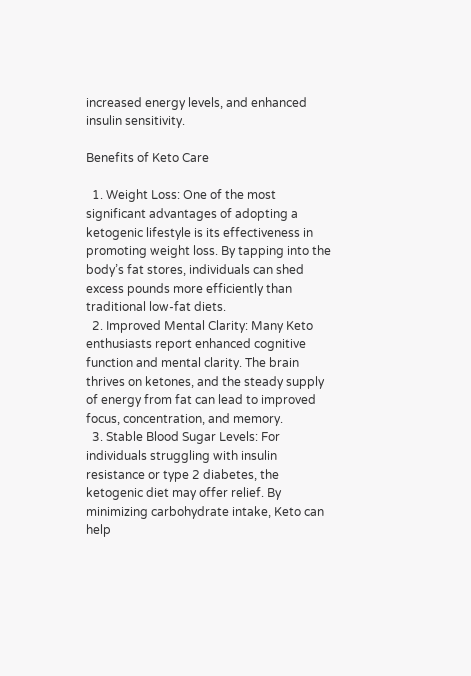increased energy levels, and enhanced insulin sensitivity.

Benefits of Keto Care

  1. Weight Loss: One of the most significant advantages of adopting a ketogenic lifestyle is its effectiveness in promoting weight loss. By tapping into the body’s fat stores, individuals can shed excess pounds more efficiently than traditional low-fat diets.
  2. Improved Mental Clarity: Many Keto enthusiasts report enhanced cognitive function and mental clarity. The brain thrives on ketones, and the steady supply of energy from fat can lead to improved focus, concentration, and memory.
  3. Stable Blood Sugar Levels: For individuals struggling with insulin resistance or type 2 diabetes, the ketogenic diet may offer relief. By minimizing carbohydrate intake, Keto can help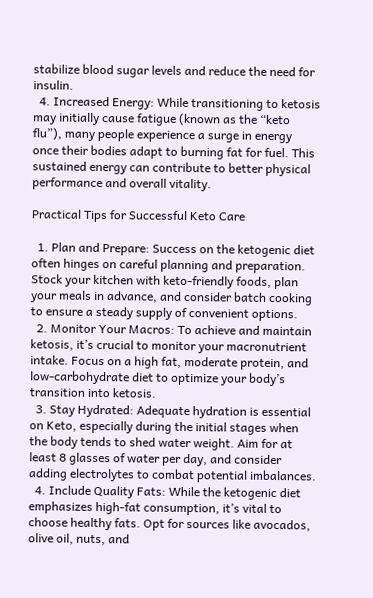stabilize blood sugar levels and reduce the need for insulin.
  4. Increased Energy: While transitioning to ketosis may initially cause fatigue (known as the “keto flu”), many people experience a surge in energy once their bodies adapt to burning fat for fuel. This sustained energy can contribute to better physical performance and overall vitality.

Practical Tips for Successful Keto Care

  1. Plan and Prepare: Success on the ketogenic diet often hinges on careful planning and preparation. Stock your kitchen with keto-friendly foods, plan your meals in advance, and consider batch cooking to ensure a steady supply of convenient options.
  2. Monitor Your Macros: To achieve and maintain ketosis, it’s crucial to monitor your macronutrient intake. Focus on a high fat, moderate protein, and low-carbohydrate diet to optimize your body’s transition into ketosis.
  3. Stay Hydrated: Adequate hydration is essential on Keto, especially during the initial stages when the body tends to shed water weight. Aim for at least 8 glasses of water per day, and consider adding electrolytes to combat potential imbalances.
  4. Include Quality Fats: While the ketogenic diet emphasizes high-fat consumption, it’s vital to choose healthy fats. Opt for sources like avocados, olive oil, nuts, and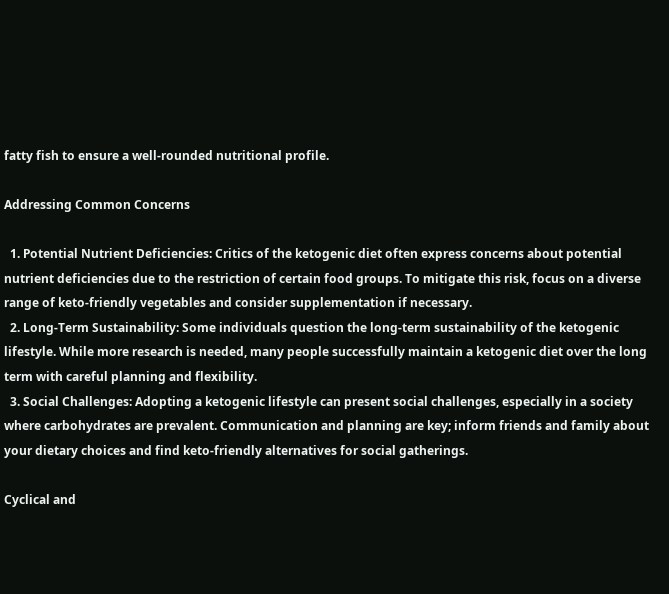fatty fish to ensure a well-rounded nutritional profile.

Addressing Common Concerns

  1. Potential Nutrient Deficiencies: Critics of the ketogenic diet often express concerns about potential nutrient deficiencies due to the restriction of certain food groups. To mitigate this risk, focus on a diverse range of keto-friendly vegetables and consider supplementation if necessary.
  2. Long-Term Sustainability: Some individuals question the long-term sustainability of the ketogenic lifestyle. While more research is needed, many people successfully maintain a ketogenic diet over the long term with careful planning and flexibility.
  3. Social Challenges: Adopting a ketogenic lifestyle can present social challenges, especially in a society where carbohydrates are prevalent. Communication and planning are key; inform friends and family about your dietary choices and find keto-friendly alternatives for social gatherings.

Cyclical and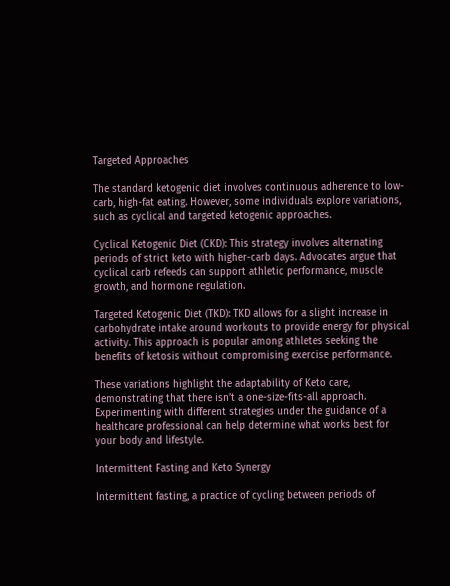Targeted Approaches

The standard ketogenic diet involves continuous adherence to low-carb, high-fat eating. However, some individuals explore variations, such as cyclical and targeted ketogenic approaches.

Cyclical Ketogenic Diet (CKD): This strategy involves alternating periods of strict keto with higher-carb days. Advocates argue that cyclical carb refeeds can support athletic performance, muscle growth, and hormone regulation.

Targeted Ketogenic Diet (TKD): TKD allows for a slight increase in carbohydrate intake around workouts to provide energy for physical activity. This approach is popular among athletes seeking the benefits of ketosis without compromising exercise performance.

These variations highlight the adaptability of Keto care, demonstrating that there isn’t a one-size-fits-all approach. Experimenting with different strategies under the guidance of a healthcare professional can help determine what works best for your body and lifestyle.

Intermittent Fasting and Keto Synergy

Intermittent fasting, a practice of cycling between periods of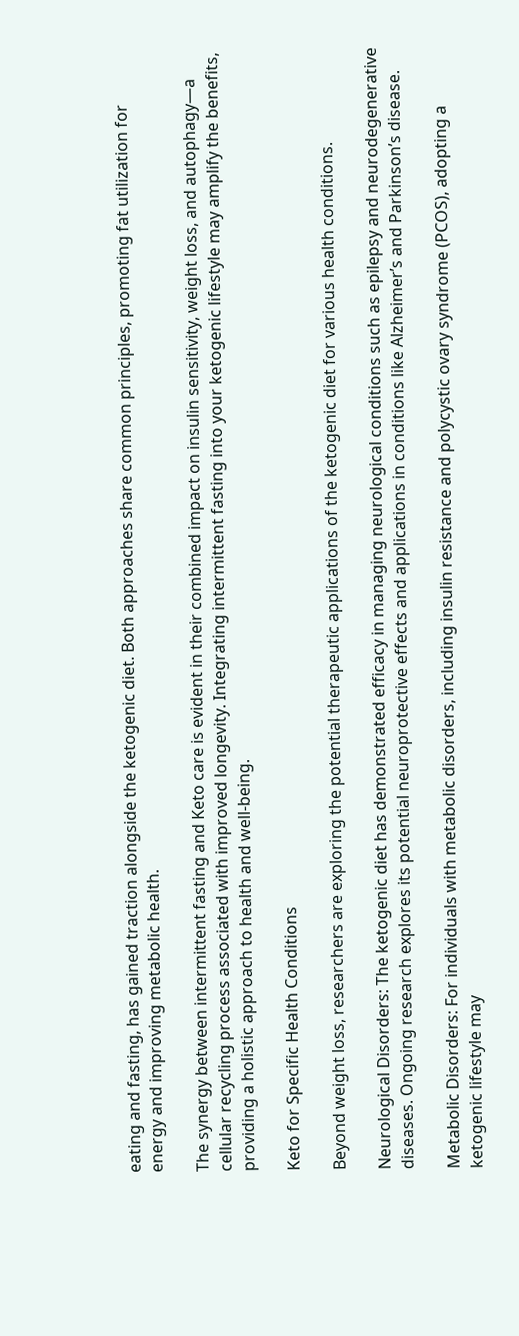eating and fasting, has gained traction alongside the ketogenic diet. Both approaches share common principles, promoting fat utilization for energy and improving metabolic health.

The synergy between intermittent fasting and Keto care is evident in their combined impact on insulin sensitivity, weight loss, and autophagy—a cellular recycling process associated with improved longevity. Integrating intermittent fasting into your ketogenic lifestyle may amplify the benefits, providing a holistic approach to health and well-being.

Keto for Specific Health Conditions

Beyond weight loss, researchers are exploring the potential therapeutic applications of the ketogenic diet for various health conditions.

Neurological Disorders: The ketogenic diet has demonstrated efficacy in managing neurological conditions such as epilepsy and neurodegenerative diseases. Ongoing research explores its potential neuroprotective effects and applications in conditions like Alzheimer’s and Parkinson’s disease.

Metabolic Disorders: For individuals with metabolic disorders, including insulin resistance and polycystic ovary syndrome (PCOS), adopting a ketogenic lifestyle may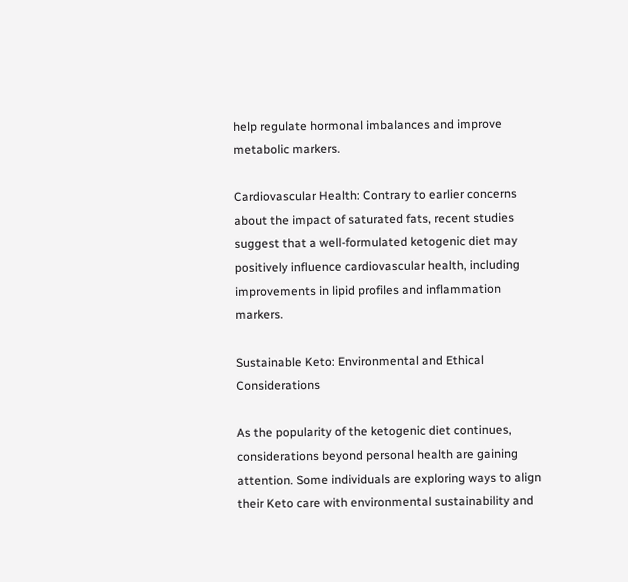help regulate hormonal imbalances and improve metabolic markers.

Cardiovascular Health: Contrary to earlier concerns about the impact of saturated fats, recent studies suggest that a well-formulated ketogenic diet may positively influence cardiovascular health, including improvements in lipid profiles and inflammation markers.

Sustainable Keto: Environmental and Ethical Considerations

As the popularity of the ketogenic diet continues, considerations beyond personal health are gaining attention. Some individuals are exploring ways to align their Keto care with environmental sustainability and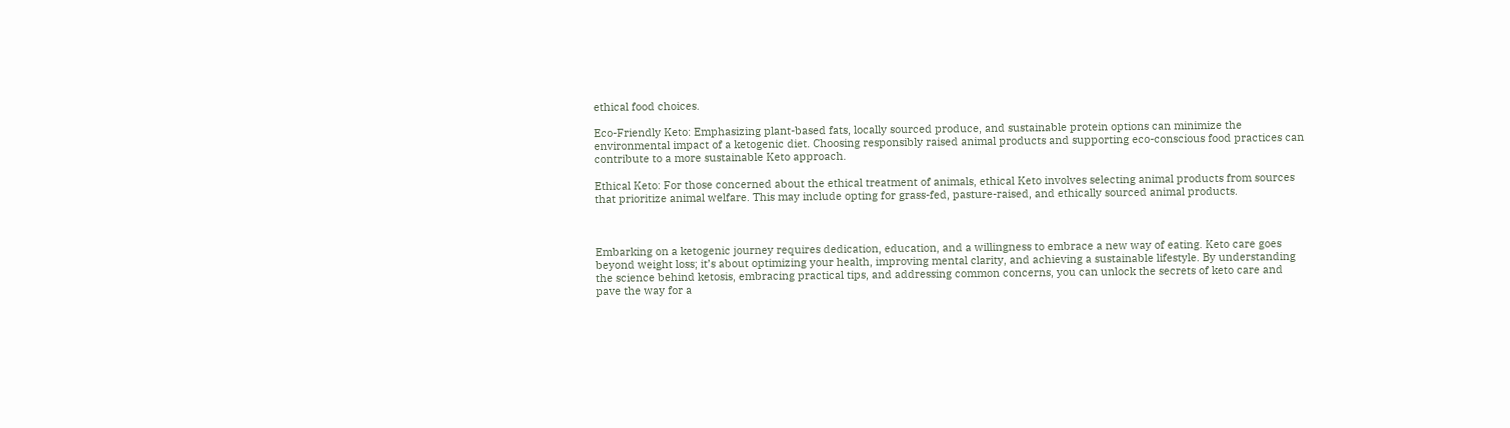ethical food choices.

Eco-Friendly Keto: Emphasizing plant-based fats, locally sourced produce, and sustainable protein options can minimize the environmental impact of a ketogenic diet. Choosing responsibly raised animal products and supporting eco-conscious food practices can contribute to a more sustainable Keto approach.

Ethical Keto: For those concerned about the ethical treatment of animals, ethical Keto involves selecting animal products from sources that prioritize animal welfare. This may include opting for grass-fed, pasture-raised, and ethically sourced animal products.



Embarking on a ketogenic journey requires dedication, education, and a willingness to embrace a new way of eating. Keto care goes beyond weight loss; it’s about optimizing your health, improving mental clarity, and achieving a sustainable lifestyle. By understanding the science behind ketosis, embracing practical tips, and addressing common concerns, you can unlock the secrets of keto care and pave the way for a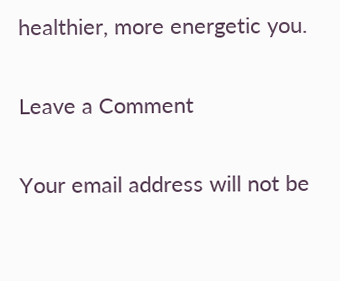healthier, more energetic you.

Leave a Comment

Your email address will not be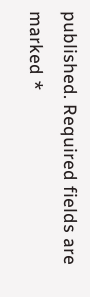published. Required fields are marked *